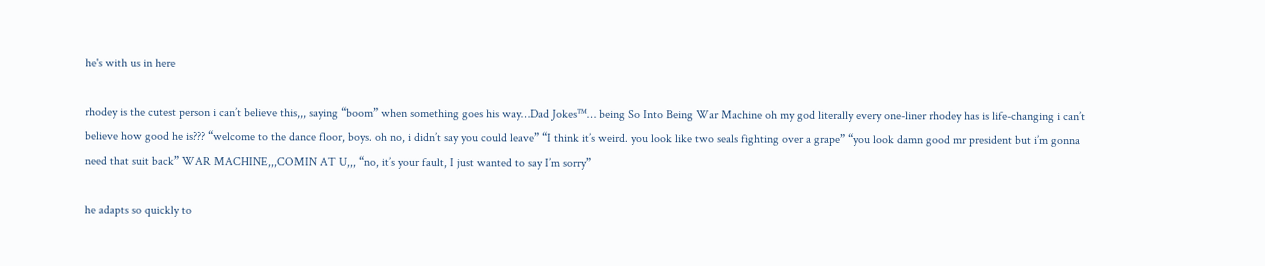he's with us in here

rhodey is the cutest person i can’t believe this,,, saying “boom” when something goes his way…Dad Jokes™… being So Into Being War Machine oh my god literally every one-liner rhodey has is life-changing i can’t believe how good he is??? “welcome to the dance floor, boys. oh no, i didn’t say you could leave” “I think it’s weird. you look like two seals fighting over a grape” “you look damn good mr president but i’m gonna need that suit back” WAR MACHINE,,,COMIN AT U,,, “no, it’s your fault, I just wanted to say I’m sorry”

he adapts so quickly to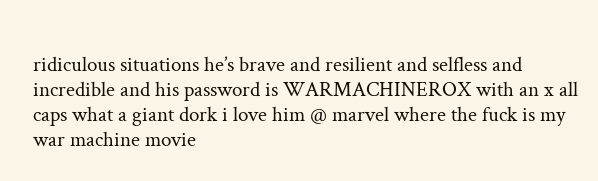ridiculous situations he’s brave and resilient and selfless and incredible and his password is WARMACHINEROX with an x all caps what a giant dork i love him @ marvel where the fuck is my war machine movie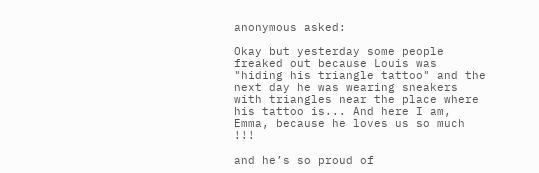anonymous asked:

Okay but yesterday some people freaked out because Louis was "hiding his triangle tattoo" and the next day he was wearing sneakers with triangles near the place where his tattoo is... And here I am, Emma, because he loves us so much !!!

and he’s so proud of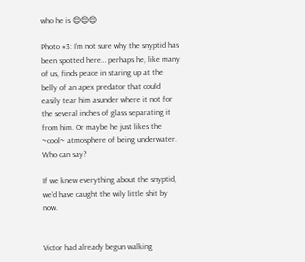who he is 😌😌😌

Photo #3: I’m not sure why the snyptid has been spotted here… perhaps he, like many of us, finds peace in staring up at the belly of an apex predator that could easily tear him asunder where it not for the several inches of glass separating it from him. Or maybe he just likes the ~cool~ atmosphere of being underwater. Who can say?

If we knew everything about the snyptid, we’d have caught the wily little shit by now.


Victor had already begun walking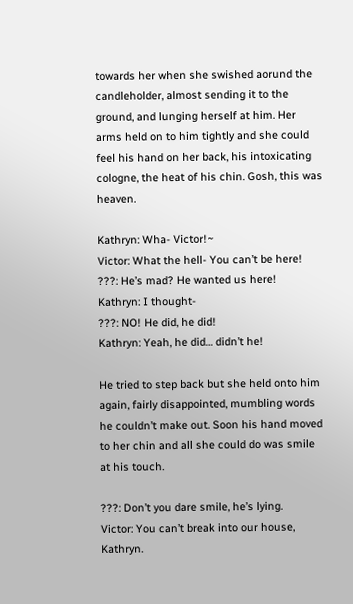towards her when she swished aorund the candleholder, almost sending it to the ground, and lunging herself at him. Her arms held on to him tightly and she could feel his hand on her back, his intoxicating cologne, the heat of his chin. Gosh, this was heaven.

Kathryn: Wha- Victor!~
Victor: What the hell- You can’t be here!
???: He’s mad? He wanted us here!
Kathryn: I thought-
???: NO! He did, he did!
Kathryn: Yeah, he did… didn’t he!

He tried to step back but she held onto him again, fairly disappointed, mumbling words he couldn’t make out. Soon his hand moved to her chin and all she could do was smile at his touch.

???: Don’t you dare smile, he’s lying.
Victor: You can’t break into our house, Kathryn.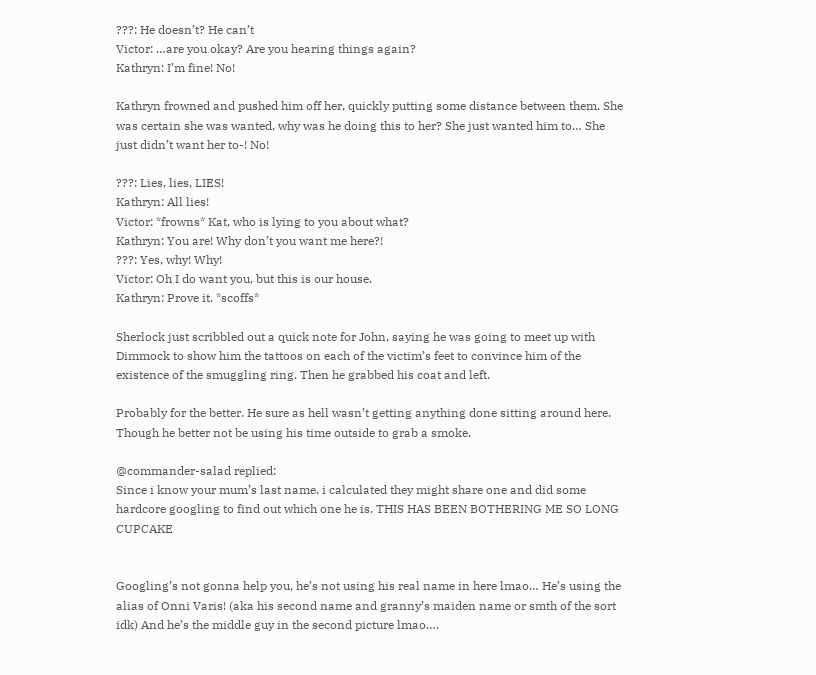???: He doesn’t? He can’t
Victor: …are you okay? Are you hearing things again?
Kathryn: I’m fine! No!

Kathryn frowned and pushed him off her, quickly putting some distance between them. She was certain she was wanted, why was he doing this to her? She just wanted him to… She just didn’t want her to-! No!

???: Lies, lies, LIES!
Kathryn: All lies!
Victor: *frowns* Kat, who is lying to you about what?
Kathryn: You are! Why don’t you want me here?!
???: Yes, why! Why!
Victor: Oh I do want you, but this is our house.
Kathryn: Prove it. *scoffs*

Sherlock just scribbled out a quick note for John, saying he was going to meet up with Dimmock to show him the tattoos on each of the victim’s feet to convince him of the existence of the smuggling ring. Then he grabbed his coat and left.

Probably for the better. He sure as hell wasn’t getting anything done sitting around here. Though he better not be using his time outside to grab a smoke.

@commander-salad replied:
Since i know your mum’s last name, i calculated they might share one and did some hardcore googling to find out which one he is. THIS HAS BEEN BOTHERING ME SO LONG CUPCAKE


Googling’s not gonna help you, he’s not using his real name in here lmao… He’s using the alias of Onni Varis! (aka his second name and granny’s maiden name or smth of the sort idk) And he’s the middle guy in the second picture lmao….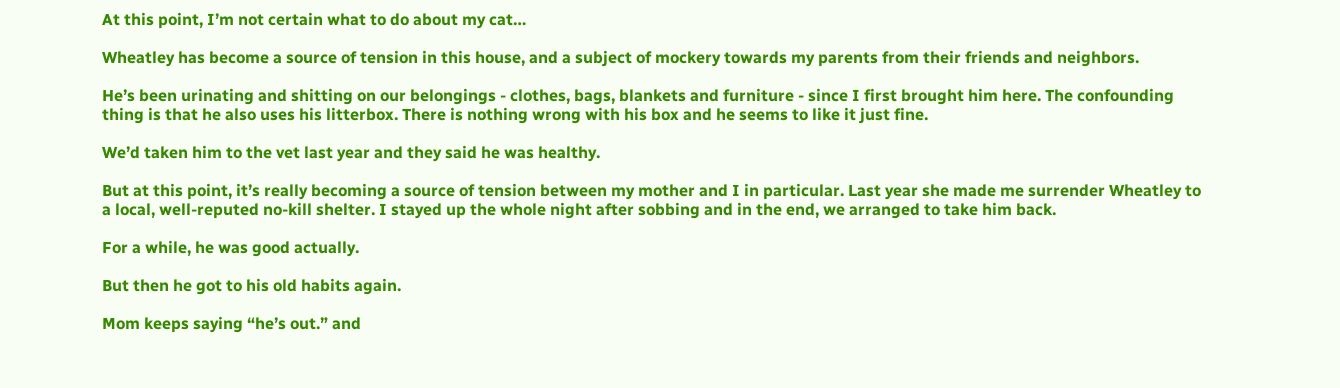At this point, I’m not certain what to do about my cat…

Wheatley has become a source of tension in this house, and a subject of mockery towards my parents from their friends and neighbors.

He’s been urinating and shitting on our belongings - clothes, bags, blankets and furniture - since I first brought him here. The confounding thing is that he also uses his litterbox. There is nothing wrong with his box and he seems to like it just fine.

We’d taken him to the vet last year and they said he was healthy.

But at this point, it’s really becoming a source of tension between my mother and I in particular. Last year she made me surrender Wheatley to a local, well-reputed no-kill shelter. I stayed up the whole night after sobbing and in the end, we arranged to take him back.

For a while, he was good actually.

But then he got to his old habits again.

Mom keeps saying “he’s out.” and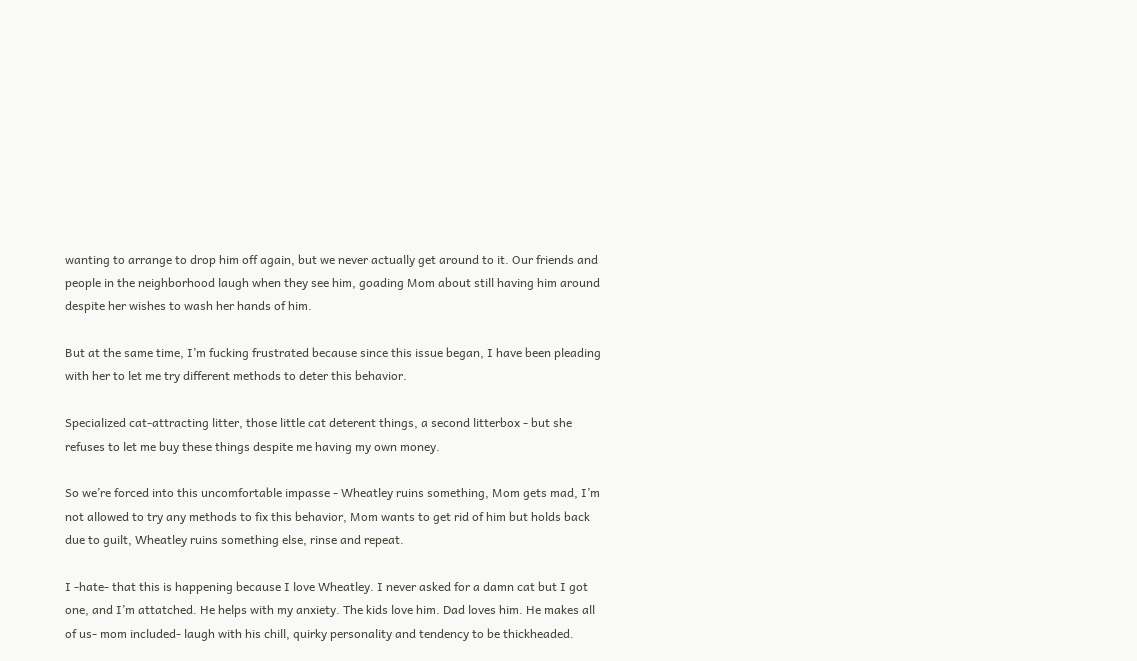wanting to arrange to drop him off again, but we never actually get around to it. Our friends and people in the neighborhood laugh when they see him, goading Mom about still having him around despite her wishes to wash her hands of him.

But at the same time, I’m fucking frustrated because since this issue began, I have been pleading with her to let me try different methods to deter this behavior.

Specialized cat-attracting litter, those little cat deterent things, a second litterbox - but she refuses to let me buy these things despite me having my own money.

So we’re forced into this uncomfortable impasse - Wheatley ruins something, Mom gets mad, I’m not allowed to try any methods to fix this behavior, Mom wants to get rid of him but holds back due to guilt, Wheatley ruins something else, rinse and repeat.

I -hate- that this is happening because I love Wheatley. I never asked for a damn cat but I got one, and I’m attatched. He helps with my anxiety. The kids love him. Dad loves him. He makes all of us- mom included- laugh with his chill, quirky personality and tendency to be thickheaded.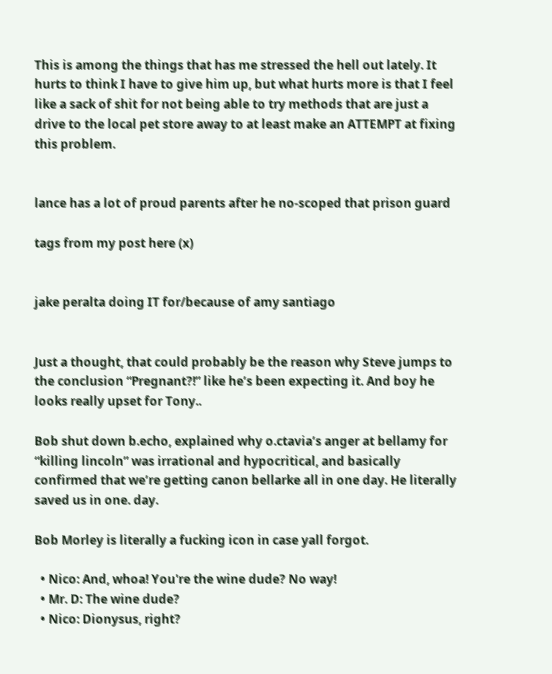This is among the things that has me stressed the hell out lately. It hurts to think I have to give him up, but what hurts more is that I feel like a sack of shit for not being able to try methods that are just a drive to the local pet store away to at least make an ATTEMPT at fixing this problem.


lance has a lot of proud parents after he no-scoped that prison guard

tags from my post here (x)


jake peralta doing IT for/because of amy santiago


Just a thought, that could probably be the reason why Steve jumps to the conclusion “Pregnant?!” like he’s been expecting it. And boy he looks really upset for Tony..

Bob shut down b.echo, explained why o.ctavia’s anger at bellamy for “killing lincoln” was irrational and hypocritical, and basically confirmed that we’re getting canon bellarke all in one day. He literally saved us in one. day.

Bob Morley is literally a fucking icon in case yall forgot.

  • Nico: And, whoa! You're the wine dude? No way!
  • Mr. D: The wine dude?
  • Nico: Dionysus, right?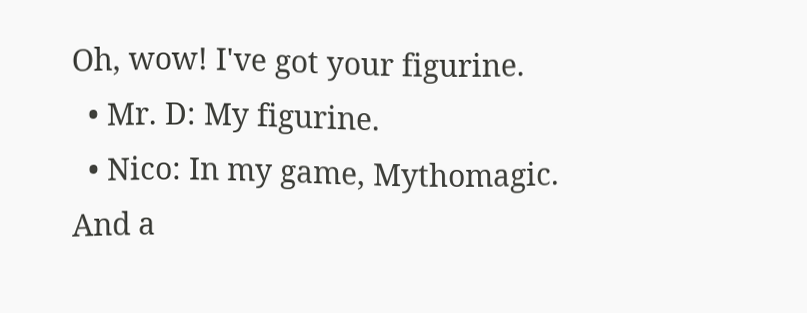Oh, wow! I've got your figurine.
  • Mr. D: My figurine.
  • Nico: In my game, Mythomagic. And a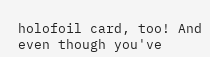holofoil card, too! And even though you've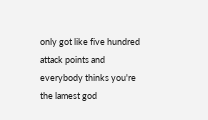only got like five hundred attack points and everybody thinks you're the lamest god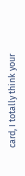card, I totally think your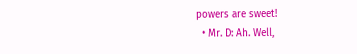powers are sweet!
  • Mr. D: Ah. Well,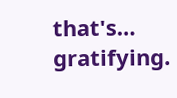that's… gratifying.